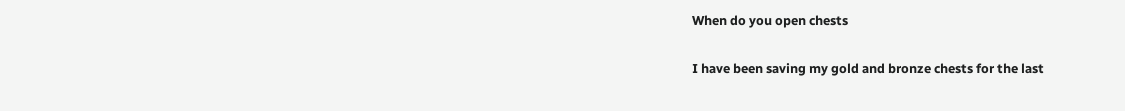When do you open chests

I have been saving my gold and bronze chests for the last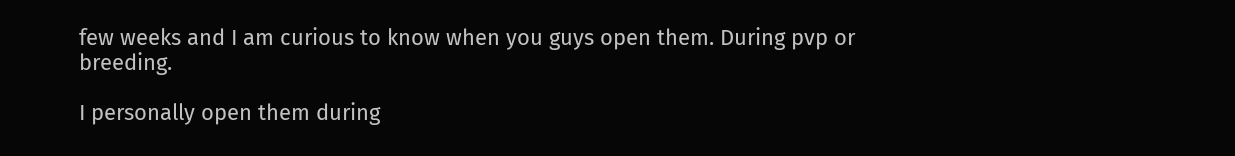few weeks and I am curious to know when you guys open them. During pvp or breeding.

I personally open them during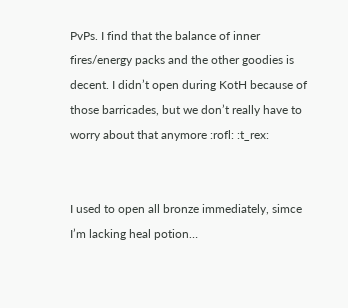PvPs. I find that the balance of inner fires/energy packs and the other goodies is decent. I didn’t open during KotH because of those barricades, but we don’t really have to worry about that anymore :rofl: :t_rex:


I used to open all bronze immediately, simce I’m lacking heal potion…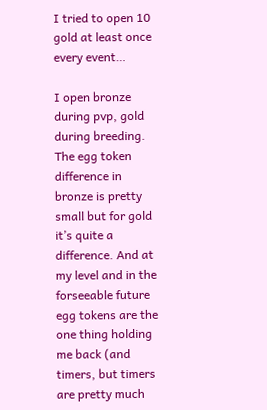I tried to open 10 gold at least once every event…

I open bronze during pvp, gold during breeding. The egg token difference in bronze is pretty small but for gold it’s quite a difference. And at my level and in the forseeable future egg tokens are the one thing holding me back (and timers, but timers are pretty much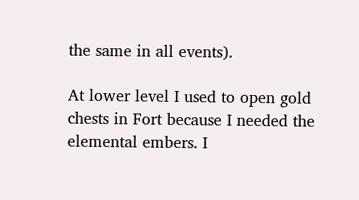the same in all events).

At lower level I used to open gold chests in Fort because I needed the elemental embers. I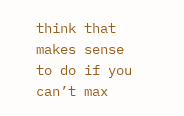think that makes sense to do if you can’t max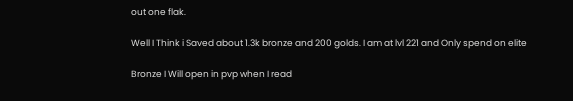out one flak.

Well I Think i Saved about 1.3k bronze and 200 golds. I am at lvl 221 and Only spend on elite

Bronze I Will open in pvp when I read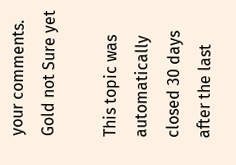your comments. Gold not Sure yet

This topic was automatically closed 30 days after the last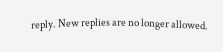reply. New replies are no longer allowed.